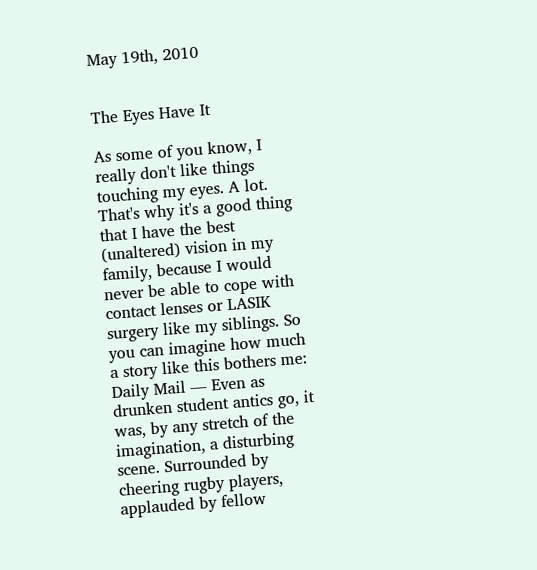May 19th, 2010


The Eyes Have It

As some of you know, I really don't like things touching my eyes. A lot. That's why it's a good thing that I have the best (unaltered) vision in my family, because I would never be able to cope with contact lenses or LASIK surgery like my siblings. So you can imagine how much a story like this bothers me:
Daily Mail — Even as drunken student antics go, it was, by any stretch of the imagination, a disturbing scene. Surrounded by cheering rugby players, applauded by fellow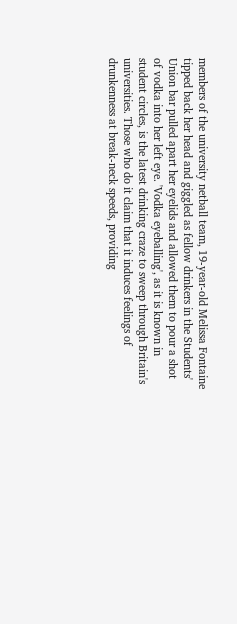members of the university netball team, 19-year-old Melissa Fontaine tipped back her head and giggled as fellow drinkers in the Students' Union bar pulled apart her eyelids and allowed them to pour a shot of vodka into her left eye. 'Vodka eyeballing', as it is known in student circles, is the latest drinking craze to sweep through Britain's universities. Those who do it claim that it induces feelings of drunkenness at break-neck speeds, providing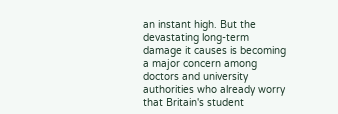an instant high. But the devastating long-term damage it causes is becoming a major concern among doctors and university authorities who already worry that Britain's student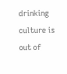drinking culture is out of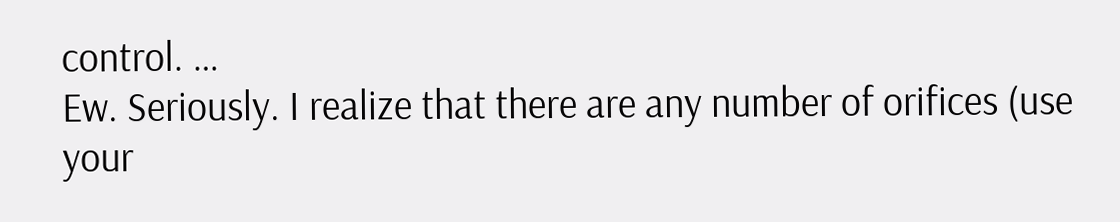control. …
Ew. Seriously. I realize that there are any number of orifices (use your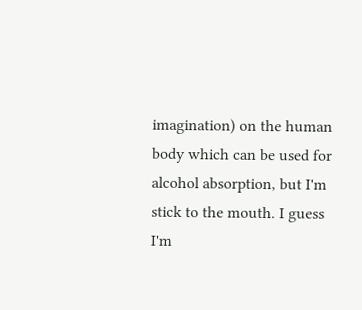imagination) on the human body which can be used for alcohol absorption, but I'm stick to the mouth. I guess I'm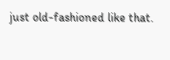just old-fashioned like that.